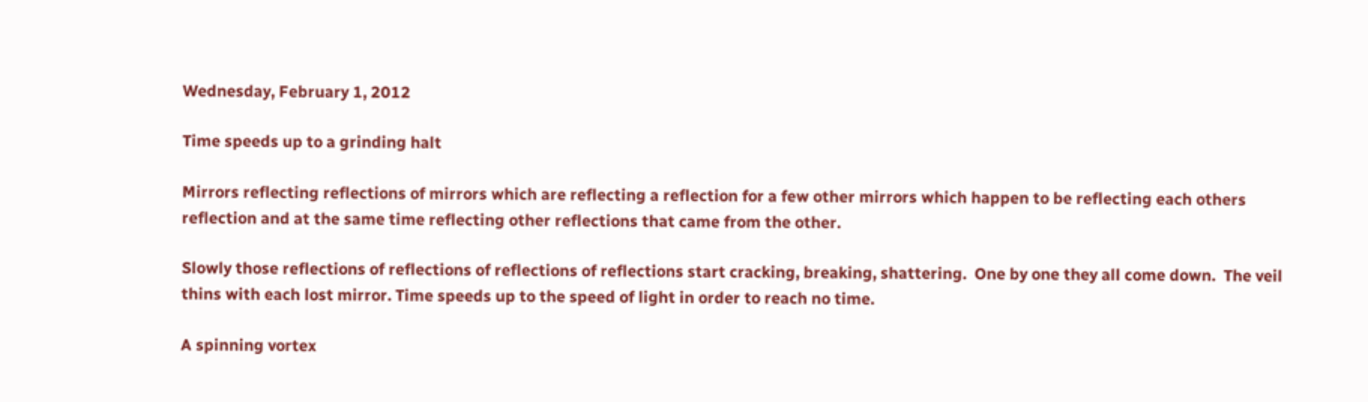Wednesday, February 1, 2012

Time speeds up to a grinding halt

Mirrors reflecting reflections of mirrors which are reflecting a reflection for a few other mirrors which happen to be reflecting each others reflection and at the same time reflecting other reflections that came from the other.

Slowly those reflections of reflections of reflections of reflections start cracking, breaking, shattering.  One by one they all come down.  The veil thins with each lost mirror. Time speeds up to the speed of light in order to reach no time.

A spinning vortex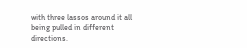with three lassos around it all being pulled in different directions.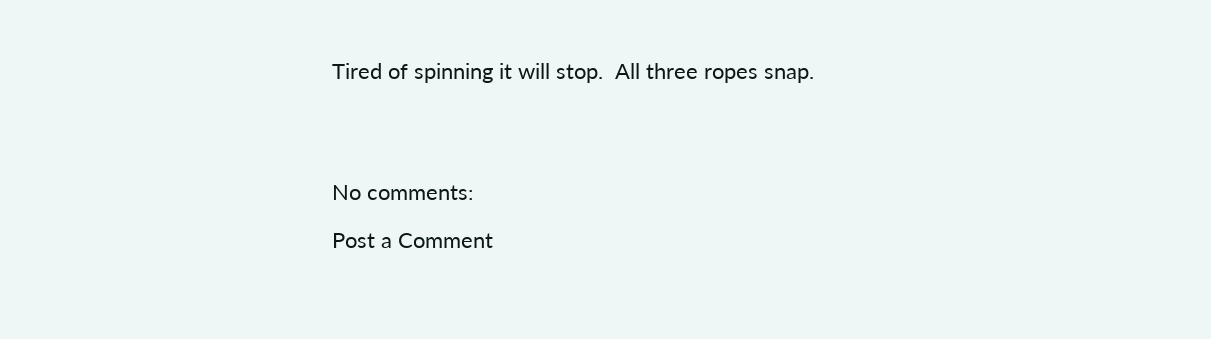Tired of spinning it will stop.  All three ropes snap.




No comments:

Post a Comment